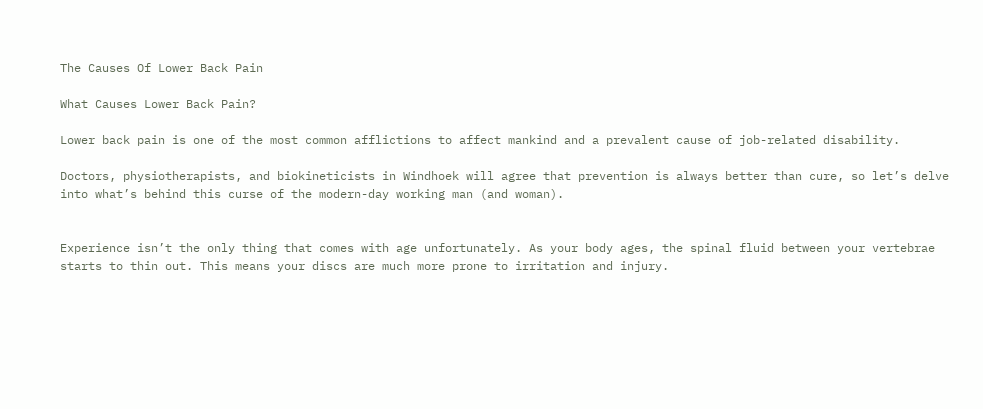The Causes Of Lower Back Pain

What Causes Lower Back Pain?

Lower back pain is one of the most common afflictions to affect mankind and a prevalent cause of job-related disability.

Doctors, physiotherapists, and biokineticists in Windhoek will agree that prevention is always better than cure, so let’s delve into what’s behind this curse of the modern-day working man (and woman).


Experience isn’t the only thing that comes with age unfortunately. As your body ages, the spinal fluid between your vertebrae starts to thin out. This means your discs are much more prone to irritation and injury.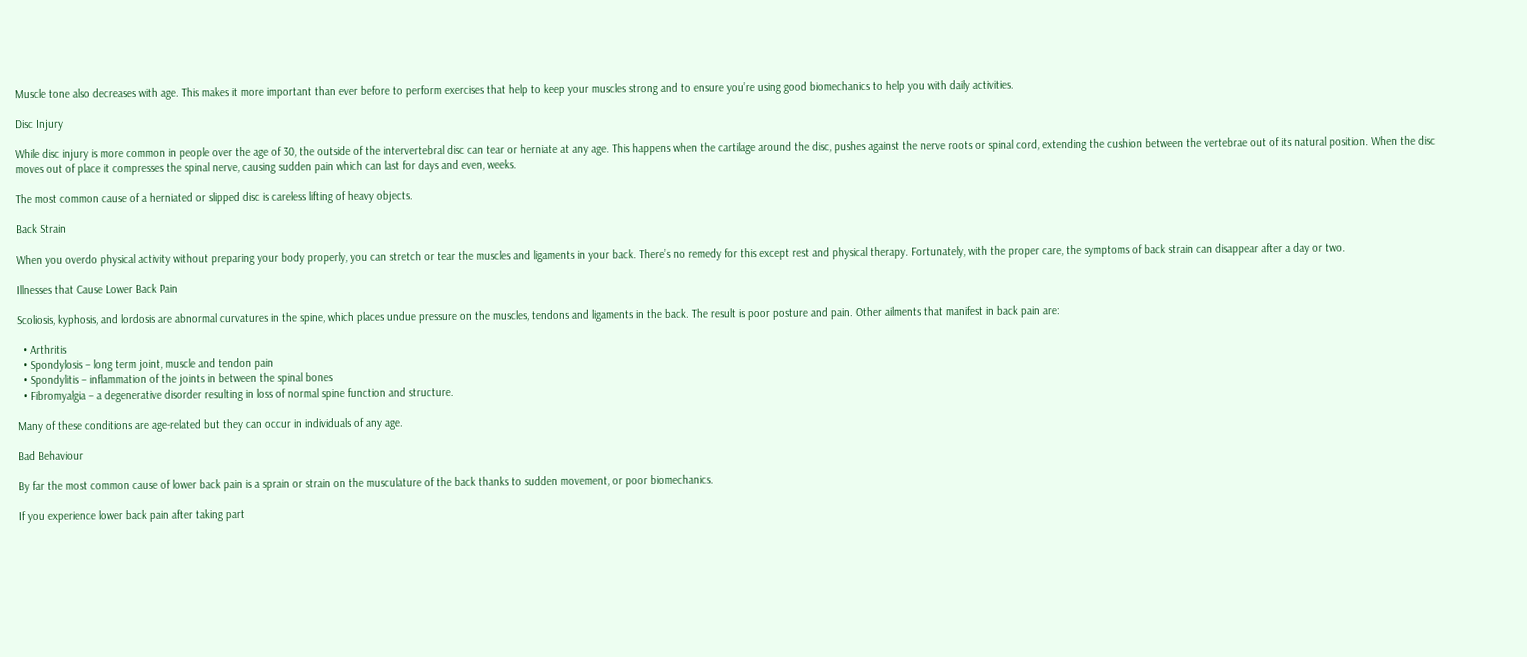Muscle tone also decreases with age. This makes it more important than ever before to perform exercises that help to keep your muscles strong and to ensure you’re using good biomechanics to help you with daily activities.

Disc Injury

While disc injury is more common in people over the age of 30, the outside of the intervertebral disc can tear or herniate at any age. This happens when the cartilage around the disc, pushes against the nerve roots or spinal cord, extending the cushion between the vertebrae out of its natural position. When the disc moves out of place it compresses the spinal nerve, causing sudden pain which can last for days and even, weeks.

The most common cause of a herniated or slipped disc is careless lifting of heavy objects.

Back Strain

When you overdo physical activity without preparing your body properly, you can stretch or tear the muscles and ligaments in your back. There’s no remedy for this except rest and physical therapy. Fortunately, with the proper care, the symptoms of back strain can disappear after a day or two.

Illnesses that Cause Lower Back Pain

Scoliosis, kyphosis, and lordosis are abnormal curvatures in the spine, which places undue pressure on the muscles, tendons and ligaments in the back. The result is poor posture and pain. Other ailments that manifest in back pain are:

  • Arthritis
  • Spondylosis – long term joint, muscle and tendon pain
  • Spondylitis – inflammation of the joints in between the spinal bones
  • Fibromyalgia – a degenerative disorder resulting in loss of normal spine function and structure.

Many of these conditions are age-related but they can occur in individuals of any age.

Bad Behaviour

By far the most common cause of lower back pain is a sprain or strain on the musculature of the back thanks to sudden movement, or poor biomechanics.

If you experience lower back pain after taking part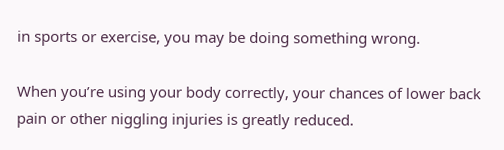in sports or exercise, you may be doing something wrong.

When you’re using your body correctly, your chances of lower back pain or other niggling injuries is greatly reduced.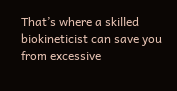That’s where a skilled biokineticist can save you from excessive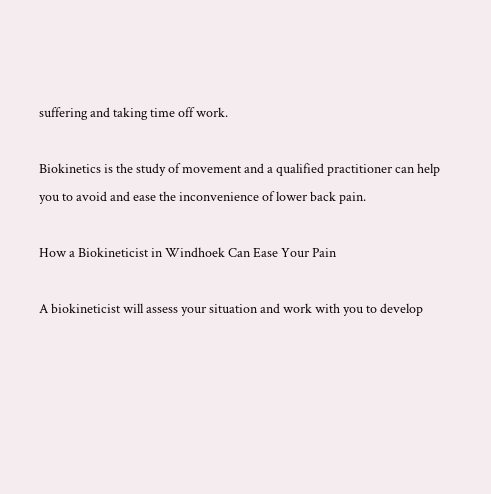suffering and taking time off work.

Biokinetics is the study of movement and a qualified practitioner can help you to avoid and ease the inconvenience of lower back pain.

How a Biokineticist in Windhoek Can Ease Your Pain

A biokineticist will assess your situation and work with you to develop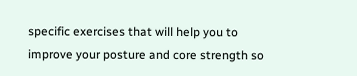specific exercises that will help you to  improve your posture and core strength so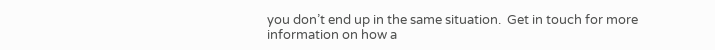you don’t end up in the same situation.  Get in touch for more information on how a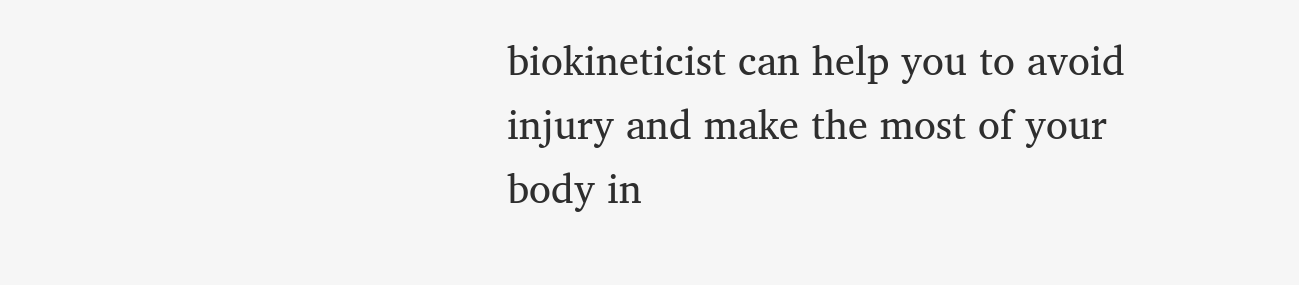biokineticist can help you to avoid injury and make the most of your body in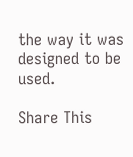the way it was designed to be used.

Share This